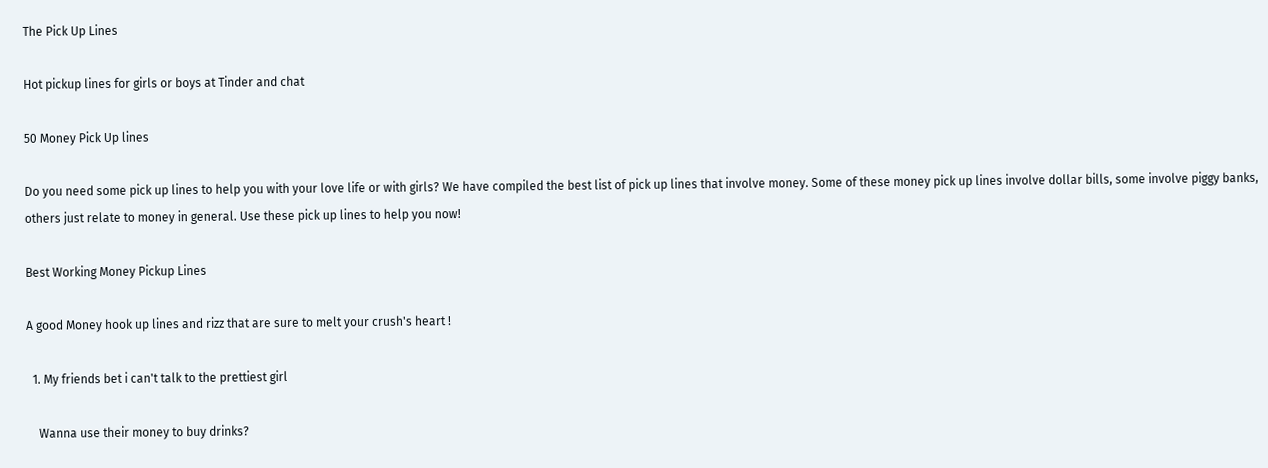The Pick Up Lines

Hot pickup lines for girls or boys at Tinder and chat

50 Money Pick Up lines

Do you need some pick up lines to help you with your love life or with girls? We have compiled the best list of pick up lines that involve money. Some of these money pick up lines involve dollar bills, some involve piggy banks, others just relate to money in general. Use these pick up lines to help you now!

Best Working Money Pickup Lines

A good Money hook up lines and rizz that are sure to melt your crush's heart !

  1. My friends bet i can't talk to the prettiest girl

    Wanna use their money to buy drinks?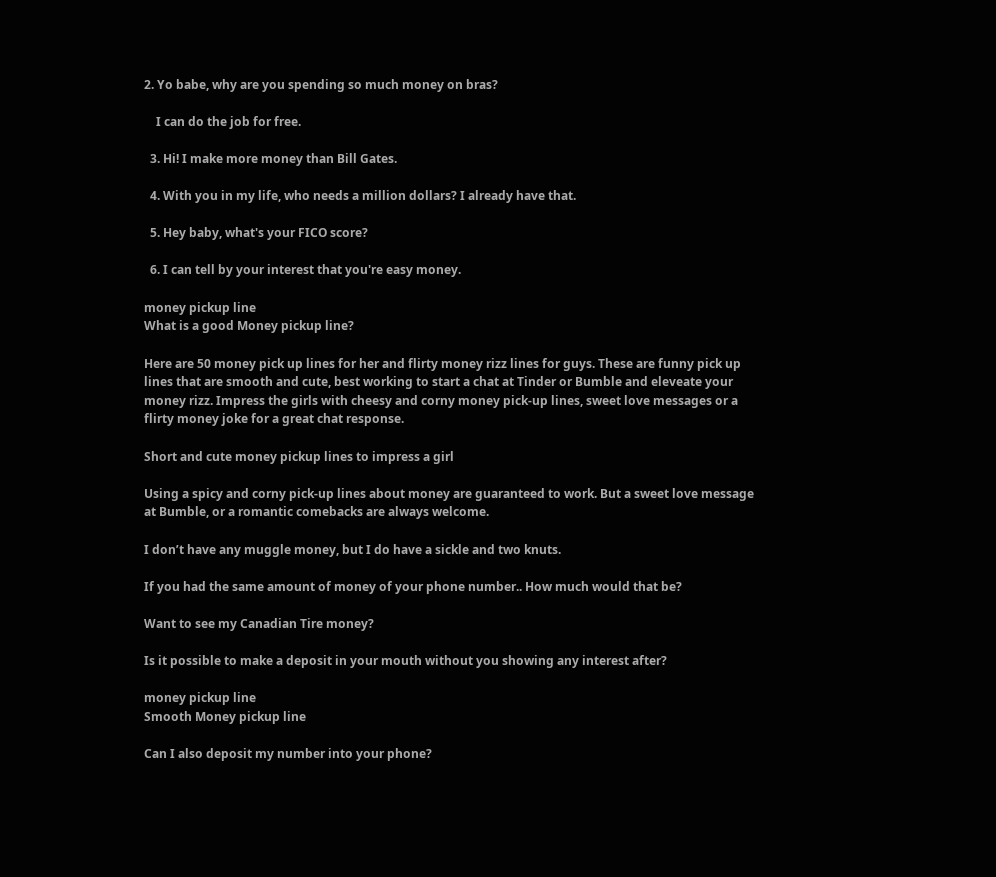2. Yo babe, why are you spending so much money on bras?

    I can do the job for free.

  3. Hi! I make more money than Bill Gates.

  4. With you in my life, who needs a million dollars? I already have that.

  5. Hey baby, what's your FICO score?

  6. I can tell by your interest that you're easy money.

money pickup line
What is a good Money pickup line?

Here are 50 money pick up lines for her and flirty money rizz lines for guys. These are funny pick up lines that are smooth and cute, best working to start a chat at Tinder or Bumble and eleveate your money rizz. Impress the girls with cheesy and corny money pick-up lines, sweet love messages or a flirty money joke for a great chat response.

Short and cute money pickup lines to impress a girl

Using a spicy and corny pick-up lines about money are guaranteed to work. But a sweet love message at Bumble, or a romantic comebacks are always welcome.

I don’t have any muggle money, but I do have a sickle and two knuts.

If you had the same amount of money of your phone number.. How much would that be?

Want to see my Canadian Tire money?

Is it possible to make a deposit in your mouth without you showing any interest after?

money pickup line
Smooth Money pickup line

Can I also deposit my number into your phone?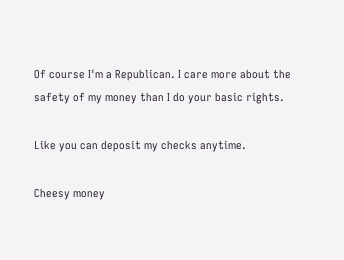Of course I'm a Republican. I care more about the safety of my money than I do your basic rights.

Like you can deposit my checks anytime.

Cheesy money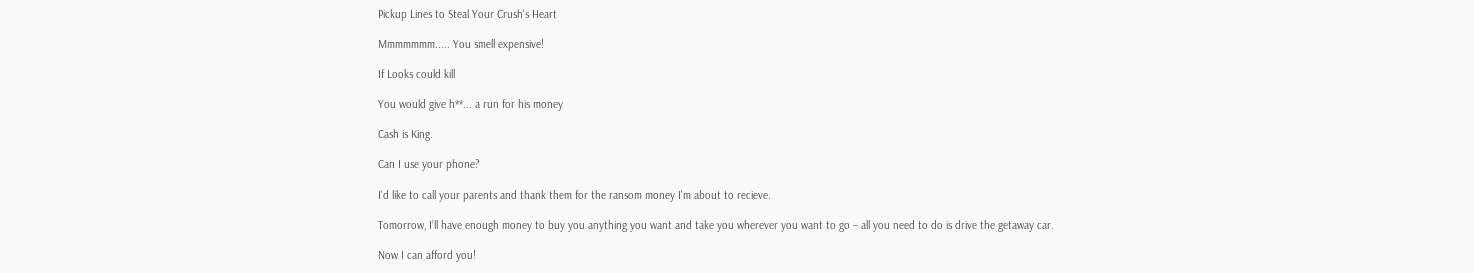Pickup Lines to Steal Your Crush's Heart

Mmmmmmm..... You smell expensive!

If Looks could kill

You would give h**... a run for his money

Cash is King.

Can I use your phone?

I'd like to call your parents and thank them for the ransom money I'm about to recieve.

Tomorrow, I’ll have enough money to buy you anything you want and take you wherever you want to go – all you need to do is drive the getaway car.

Now I can afford you!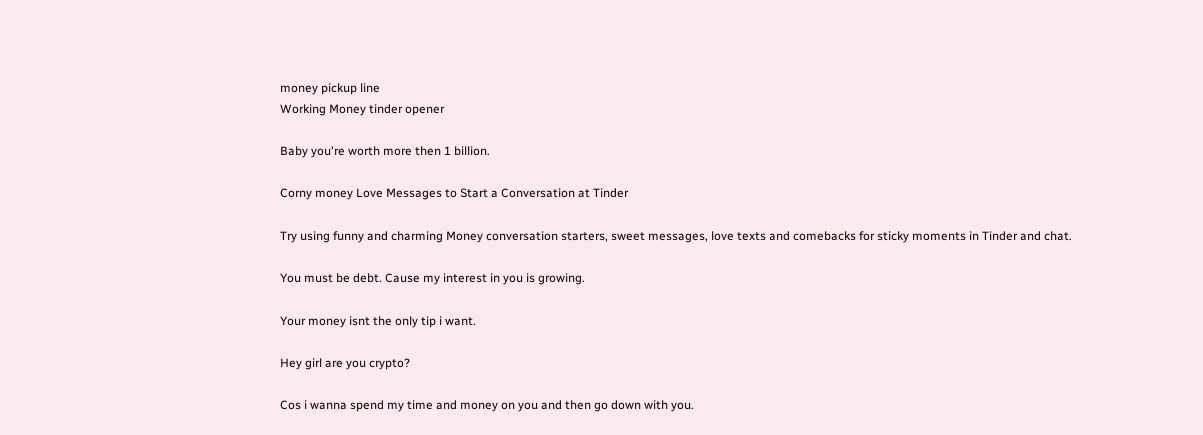money pickup line
Working Money tinder opener

Baby you're worth more then 1 billion.

Corny money Love Messages to Start a Conversation at Tinder

Try using funny and charming Money conversation starters, sweet messages, love texts and comebacks for sticky moments in Tinder and chat.

You must be debt. Cause my interest in you is growing.

Your money isnt the only tip i want.

Hey girl are you crypto?

Cos i wanna spend my time and money on you and then go down with you.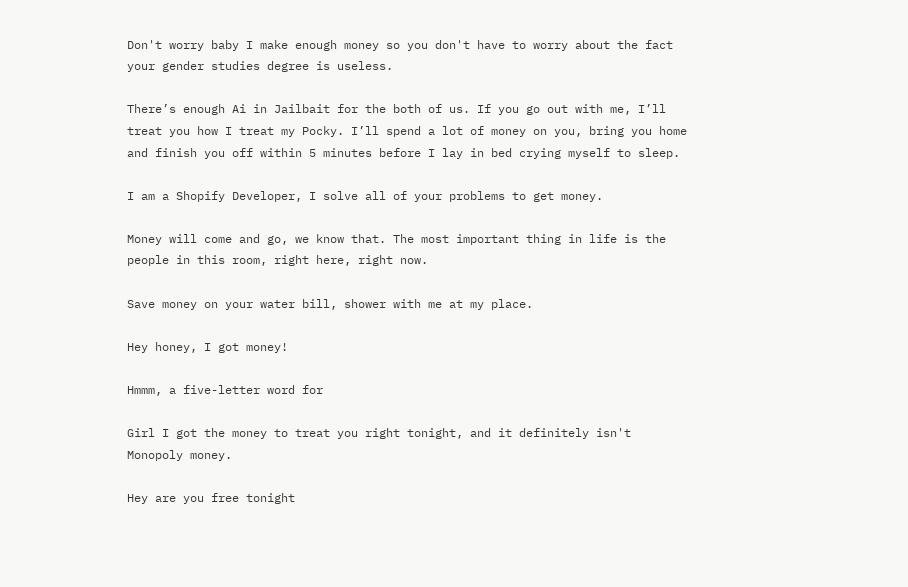Don't worry baby I make enough money so you don't have to worry about the fact your gender studies degree is useless.

There’s enough Ai in Jailbait for the both of us. If you go out with me, I’ll treat you how I treat my Pocky. I’ll spend a lot of money on you, bring you home and finish you off within 5 minutes before I lay in bed crying myself to sleep.

I am a Shopify Developer, I solve all of your problems to get money.

Money will come and go, we know that. The most important thing in life is the people in this room, right here, right now.

Save money on your water bill, shower with me at my place.

Hey honey, I got money!

Hmmm, a five-letter word for

Girl I got the money to treat you right tonight, and it definitely isn't Monopoly money.

Hey are you free tonight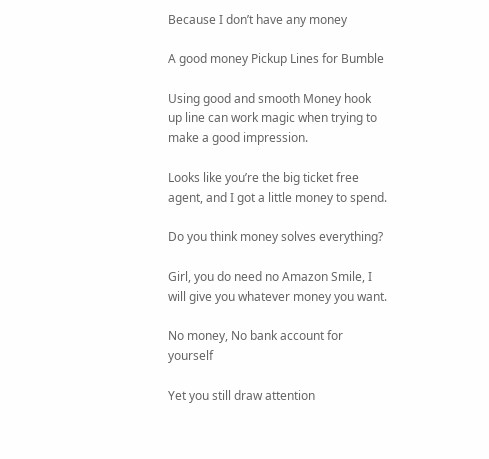Because I don’t have any money

A good money Pickup Lines for Bumble

Using good and smooth Money hook up line can work magic when trying to make a good impression.

Looks like you’re the big ticket free agent, and I got a little money to spend.

Do you think money solves everything?

Girl, you do need no Amazon Smile, I will give you whatever money you want.

No money, No bank account for yourself

Yet you still draw attention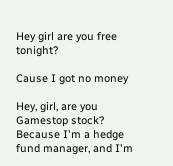Hey girl are you free tonight?

Cause I got no money

Hey, girl, are you Gamestop stock?
Because I'm a hedge fund manager, and I'm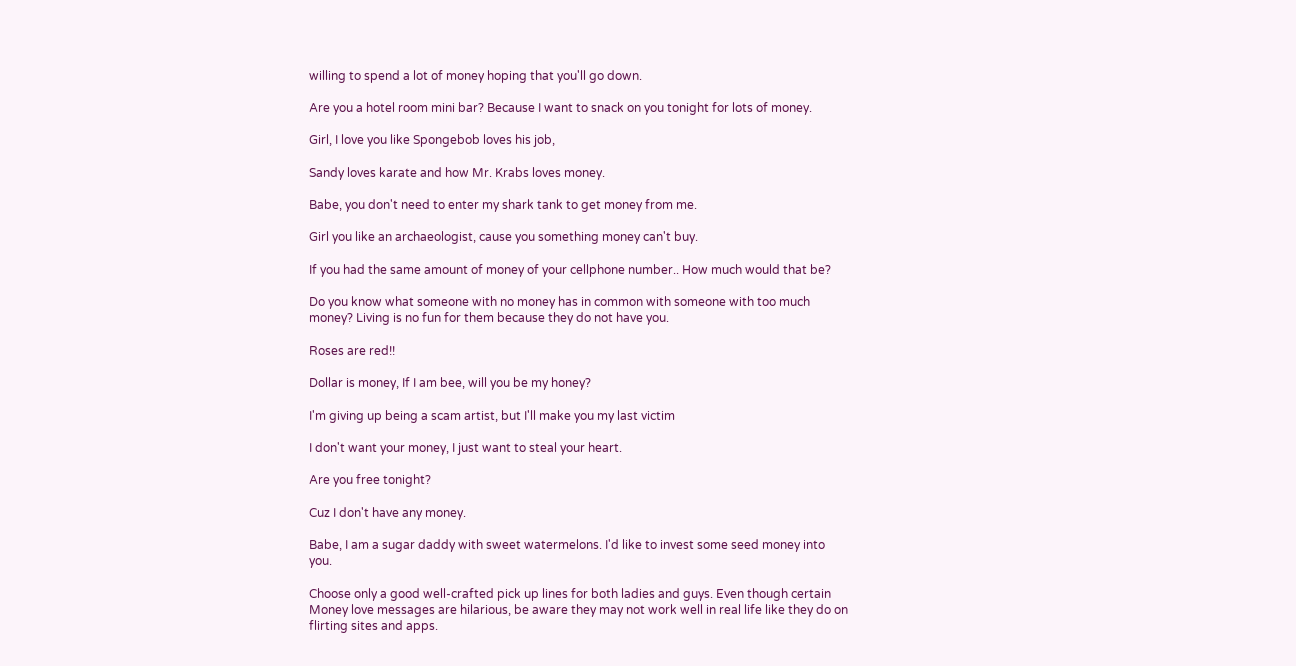willing to spend a lot of money hoping that you'll go down.

Are you a hotel room mini bar? Because I want to snack on you tonight for lots of money.

Girl, I love you like Spongebob loves his job,

Sandy loves karate and how Mr. Krabs loves money.

Babe, you don't need to enter my shark tank to get money from me.

Girl you like an archaeologist, cause you something money can't buy.

If you had the same amount of money of your cellphone number.. How much would that be?

Do you know what someone with no money has in common with someone with too much money? Living is no fun for them because they do not have you.

Roses are red!!

Dollar is money, If I am bee, will you be my honey?

I'm giving up being a scam artist, but I'll make you my last victim

I don't want your money, I just want to steal your heart.

Are you free tonight?

Cuz I don't have any money.

Babe, I am a sugar daddy with sweet watermelons. I'd like to invest some seed money into you.

Choose only a good well-crafted pick up lines for both ladies and guys. Even though certain Money love messages are hilarious, be aware they may not work well in real life like they do on flirting sites and apps.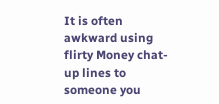It is often awkward using flirty Money chat-up lines to someone you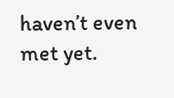haven’t even met yet.